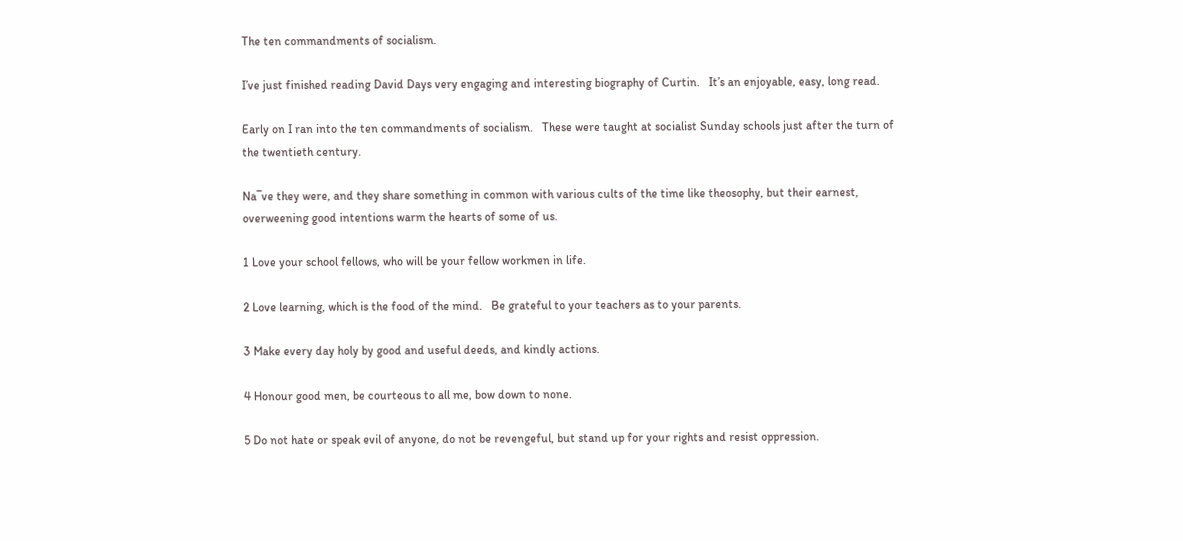The ten commandments of socialism.

I’ve just finished reading David Days very engaging and interesting biography of Curtin.   It’s an enjoyable, easy, long read.

Early on I ran into the ten commandments of socialism.   These were taught at socialist Sunday schools just after the turn of the twentieth century.

Na¯ve they were, and they share something in common with various cults of the time like theosophy, but their earnest, overweening good intentions warm the hearts of some of us.

1 Love your school fellows, who will be your fellow workmen in life.

2 Love learning, which is the food of the mind.   Be grateful to your teachers as to your parents.

3 Make every day holy by good and useful deeds, and kindly actions.

4 Honour good men, be courteous to all me, bow down to none.

5 Do not hate or speak evil of anyone, do not be revengeful, but stand up for your rights and resist oppression.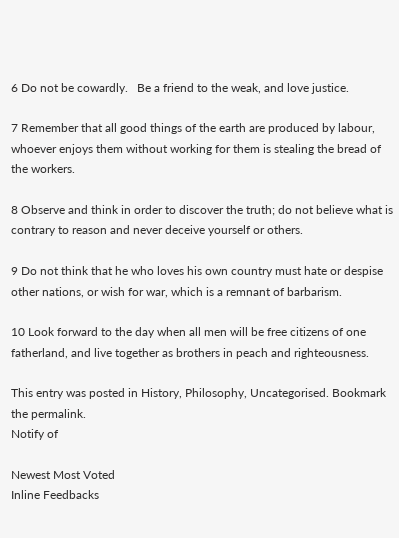6 Do not be cowardly.   Be a friend to the weak, and love justice.

7 Remember that all good things of the earth are produced by labour, whoever enjoys them without working for them is stealing the bread of the workers.

8 Observe and think in order to discover the truth; do not believe what is contrary to reason and never deceive yourself or others.

9 Do not think that he who loves his own country must hate or despise other nations, or wish for war, which is a remnant of barbarism.

10 Look forward to the day when all men will be free citizens of one fatherland, and live together as brothers in peach and righteousness.

This entry was posted in History, Philosophy, Uncategorised. Bookmark the permalink.
Notify of

Newest Most Voted
Inline Feedbacks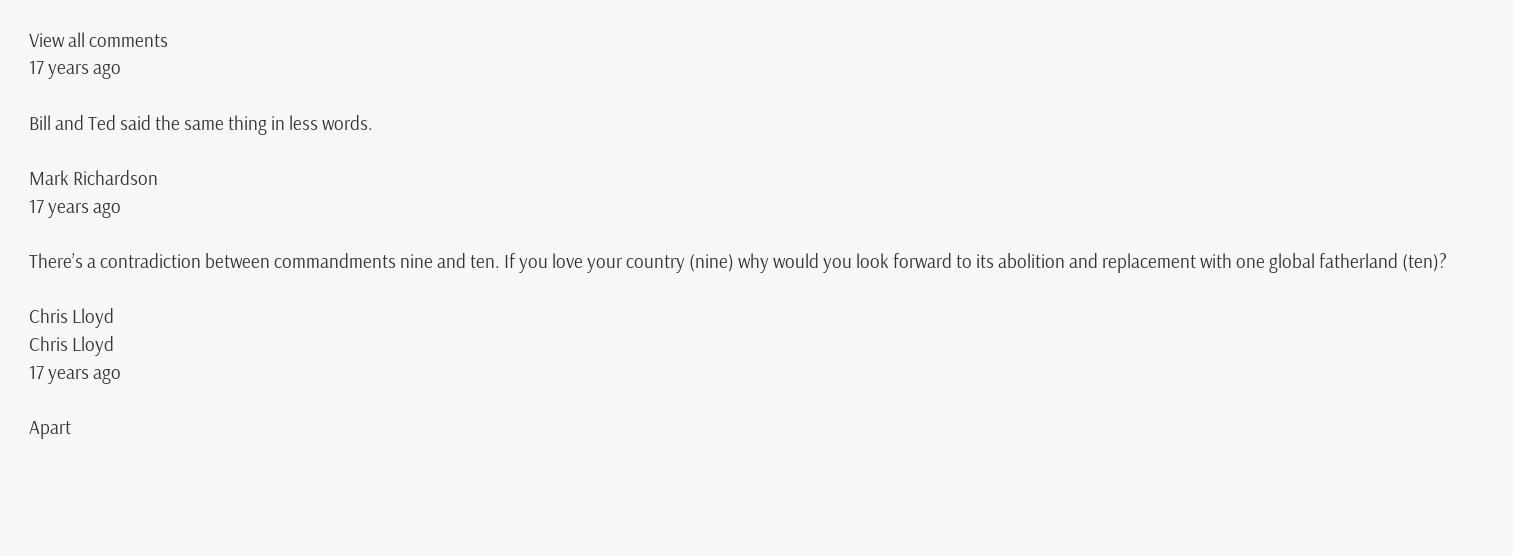View all comments
17 years ago

Bill and Ted said the same thing in less words.

Mark Richardson
17 years ago

There’s a contradiction between commandments nine and ten. If you love your country (nine) why would you look forward to its abolition and replacement with one global fatherland (ten)?

Chris Lloyd
Chris Lloyd
17 years ago

Apart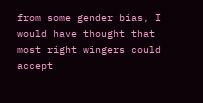from some gender bias, I would have thought that most right wingers could accept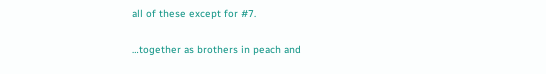all of these except for #7.

…together as brothers in peach and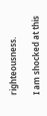righteousness.

I am shocked at this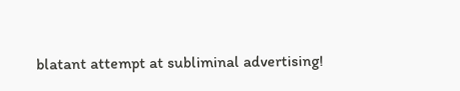blatant attempt at subliminal advertising!